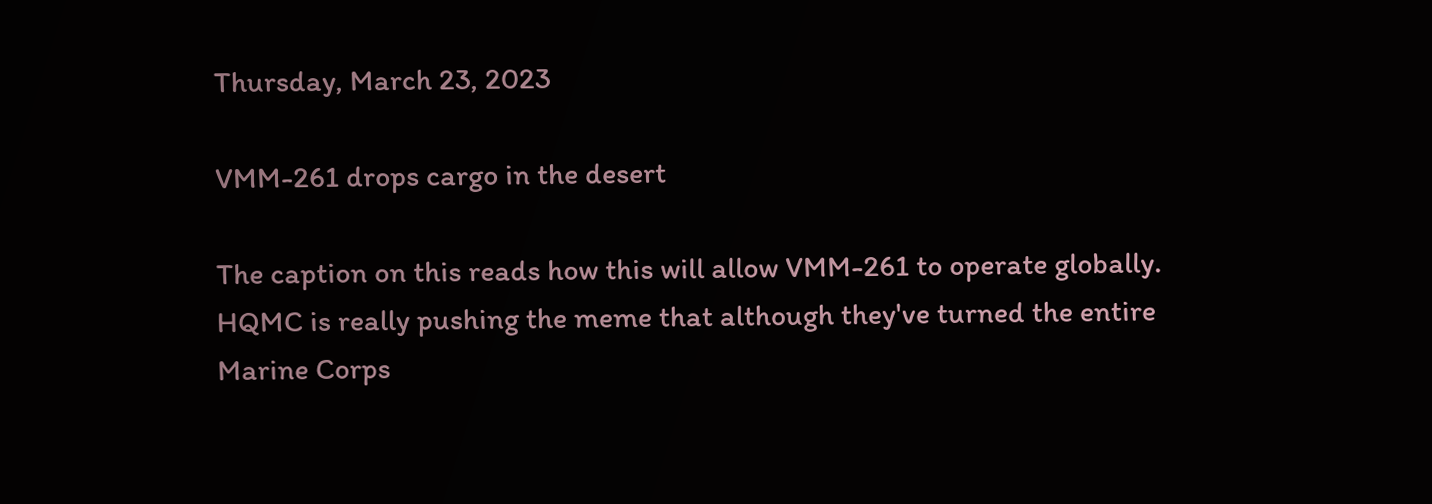Thursday, March 23, 2023

VMM-261 drops cargo in the desert

The caption on this reads how this will allow VMM-261 to operate globally. HQMC is really pushing the meme that although they've turned the entire Marine Corps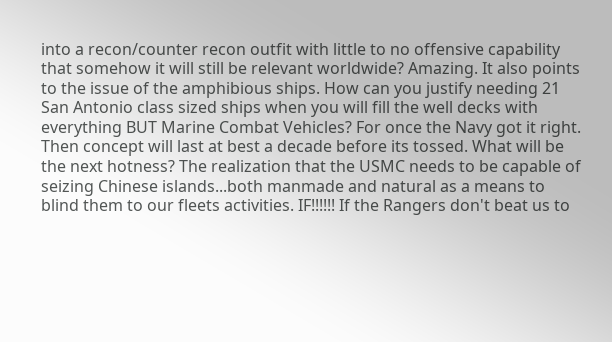into a recon/counter recon outfit with little to no offensive capability that somehow it will still be relevant worldwide? Amazing. It also points to the issue of the amphibious ships. How can you justify needing 21 San Antonio class sized ships when you will fill the well decks with everything BUT Marine Combat Vehicles? For once the Navy got it right. Then concept will last at best a decade before its tossed. What will be the next hotness? The realization that the USMC needs to be capable of seizing Chinese islands...both manmade and natural as a means to blind them to our fleets activities. IF!!!!!! If the Rangers don't beat us to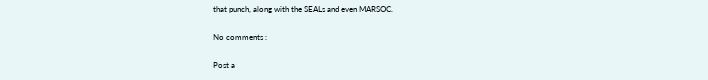that punch, along with the SEALs and even MARSOC.

No comments :

Post a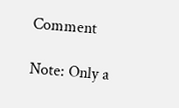Comment

Note: Only a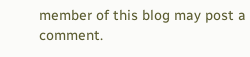member of this blog may post a comment.